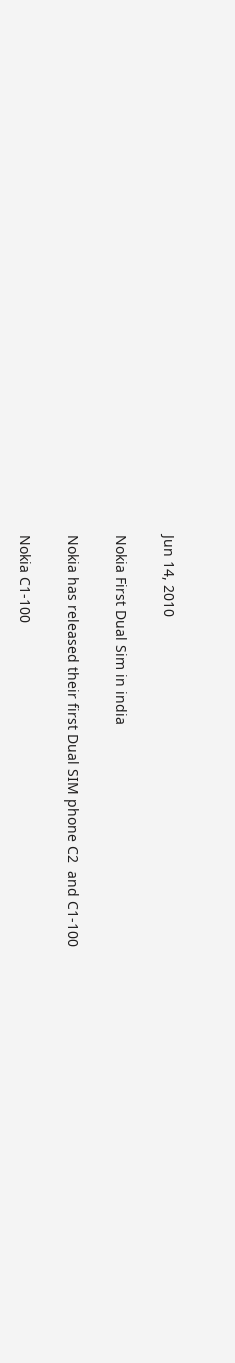Jun 14, 2010

Nokia First Dual Sim in india

Nokia has released their first Dual SIM phone C2  and C1-100

Nokia C1-100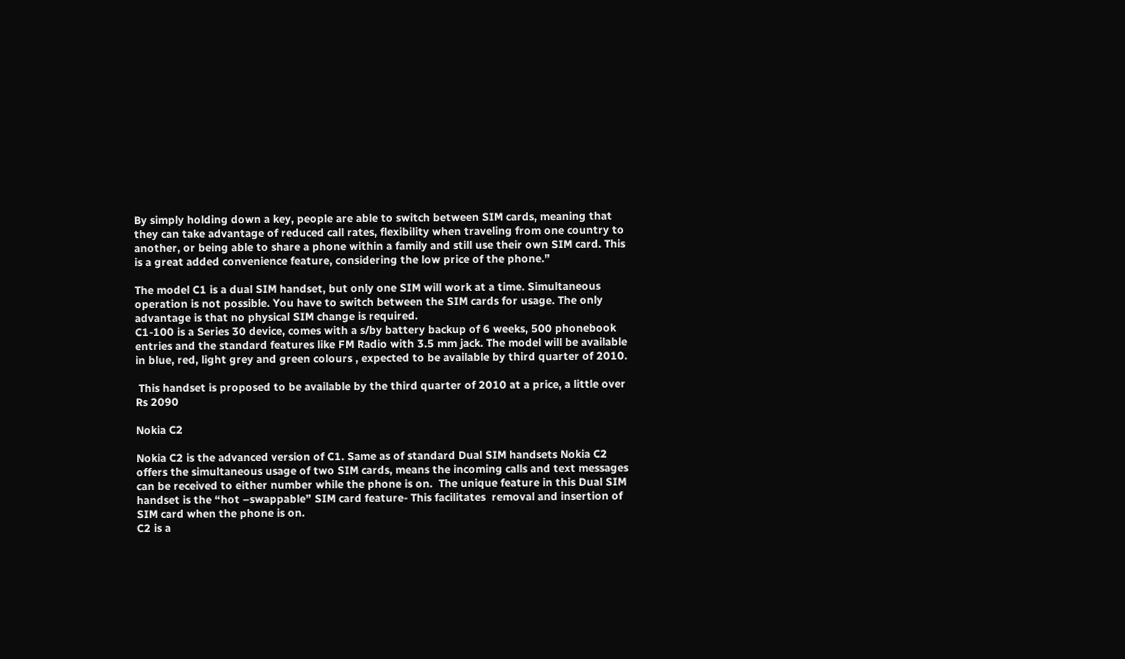By simply holding down a key, people are able to switch between SIM cards, meaning that they can take advantage of reduced call rates, flexibility when traveling from one country to another, or being able to share a phone within a family and still use their own SIM card. This is a great added convenience feature, considering the low price of the phone.”

The model C1 is a dual SIM handset, but only one SIM will work at a time. Simultaneous operation is not possible. You have to switch between the SIM cards for usage. The only advantage is that no physical SIM change is required.
C1-100 is a Series 30 device, comes with a s/by battery backup of 6 weeks, 500 phonebook entries and the standard features like FM Radio with 3.5 mm jack. The model will be available in blue, red, light grey and green colours , expected to be available by third quarter of 2010.

 This handset is proposed to be available by the third quarter of 2010 at a price, a little over Rs 2090

Nokia C2

Nokia C2 is the advanced version of C1. Same as of standard Dual SIM handsets Nokia C2  offers the simultaneous usage of two SIM cards, means the incoming calls and text messages can be received to either number while the phone is on.  The unique feature in this Dual SIM handset is the “hot –swappable” SIM card feature- This facilitates  removal and insertion of SIM card when the phone is on.
C2 is a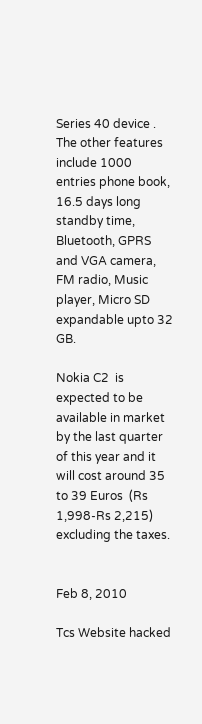Series 40 device . The other features include 1000 entries phone book, 16.5 days long standby time, Bluetooth, GPRS and VGA camera, FM radio, Music player, Micro SD expandable upto 32 GB.

Nokia C2  is expected to be available in market  by the last quarter of this year and it will cost around 35 to 39 Euros  (Rs 1,998-Rs 2,215) excluding the taxes.


Feb 8, 2010

Tcs Website hacked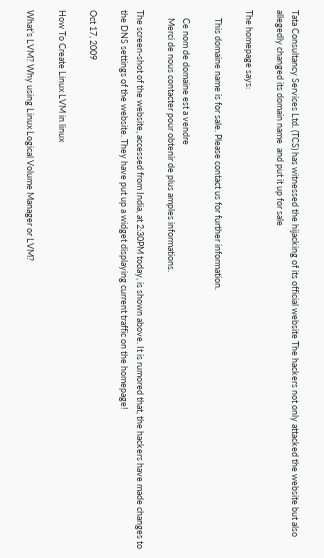Tata Consultancy Services Ltd. (TCS) has witnessed the hijacking of its official website The hackers not only attacked the website but also allegedly changed its domain name  and put it up for sale

The homepage says:

    This domaine name is for sale. Please contact us for further information.

    Ce nom de domaine est a vendre
    Merci de nous contacter pour obtenir de plus amples informations.

The screen-shot of the website, accessed from India, at 2:30PM today, is shown above. It is rumored that, the hackers have made changes to the DNS settings of the website. They have put up a widget displaying current traffic on the homepage!

Oct 17, 2009

How To Create Linux LVM in linux

What’s LVM? Why using Linux Logical Volume Manager or LVM?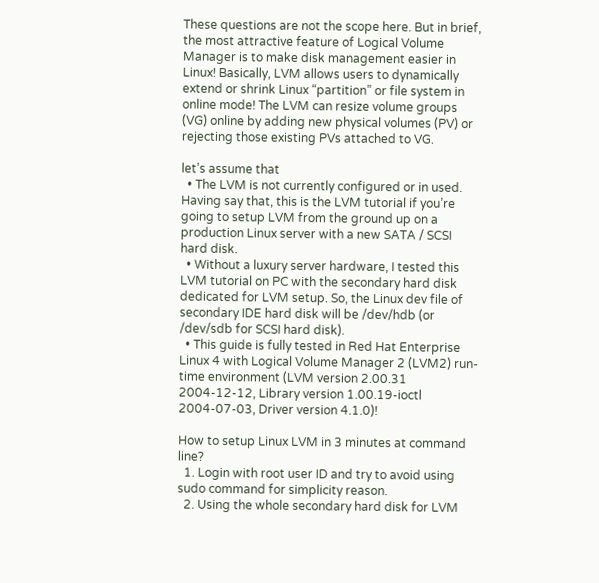These questions are not the scope here. But in brief, the most attractive feature of Logical Volume Manager is to make disk management easier in Linux! Basically, LVM allows users to dynamically extend or shrink Linux “partition” or file system in online mode! The LVM can resize volume groups (VG) online by adding new physical volumes (PV) or rejecting those existing PVs attached to VG.

let’s assume that
  • The LVM is not currently configured or in used. Having say that, this is the LVM tutorial if you’re going to setup LVM from the ground up on a production Linux server with a new SATA / SCSI hard disk.
  • Without a luxury server hardware, I tested this LVM tutorial on PC with the secondary hard disk dedicated for LVM setup. So, the Linux dev file of secondary IDE hard disk will be /dev/hdb (or /dev/sdb for SCSI hard disk).
  • This guide is fully tested in Red Hat Enterprise Linux 4 with Logical Volume Manager 2 (LVM2) run-time environment (LVM version 2.00.31 2004-12-12, Library version 1.00.19-ioctl 2004-07-03, Driver version 4.1.0)!

How to setup Linux LVM in 3 minutes at command line?
  1. Login with root user ID and try to avoid using sudo command for simplicity reason.
  2. Using the whole secondary hard disk for LVM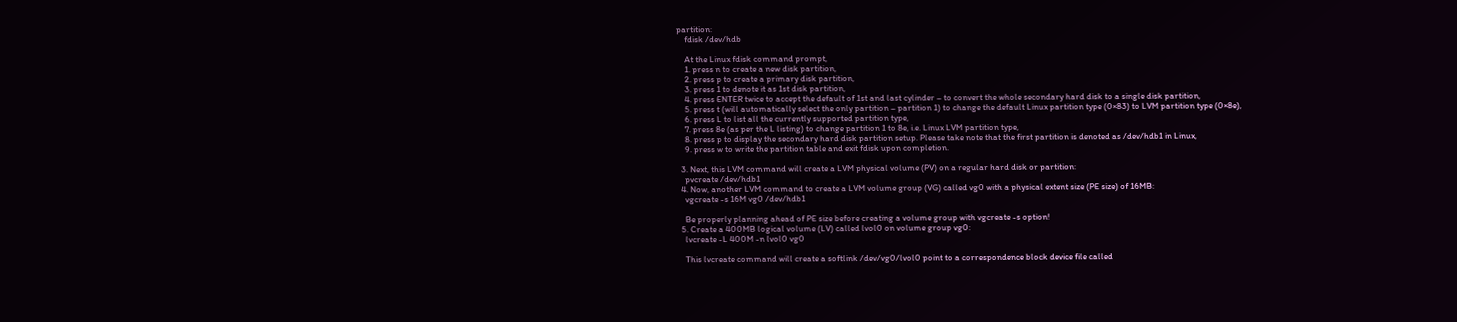partition:
    fdisk /dev/hdb

    At the Linux fdisk command prompt,
    1. press n to create a new disk partition,
    2. press p to create a primary disk partition,
    3. press 1 to denote it as 1st disk partition,
    4. press ENTER twice to accept the default of 1st and last cylinder – to convert the whole secondary hard disk to a single disk partition,
    5. press t (will automatically select the only partition – partition 1) to change the default Linux partition type (0×83) to LVM partition type (0×8e),
    6. press L to list all the currently supported partition type,
    7. press 8e (as per the L listing) to change partition 1 to 8e, i.e. Linux LVM partition type,
    8. press p to display the secondary hard disk partition setup. Please take note that the first partition is denoted as /dev/hdb1 in Linux,
    9. press w to write the partition table and exit fdisk upon completion.

  3. Next, this LVM command will create a LVM physical volume (PV) on a regular hard disk or partition:
    pvcreate /dev/hdb1
  4. Now, another LVM command to create a LVM volume group (VG) called vg0 with a physical extent size (PE size) of 16MB:
    vgcreate -s 16M vg0 /dev/hdb1

    Be properly planning ahead of PE size before creating a volume group with vgcreate -s option!
  5. Create a 400MB logical volume (LV) called lvol0 on volume group vg0:
    lvcreate -L 400M -n lvol0 vg0

    This lvcreate command will create a softlink /dev/vg0/lvol0 point to a correspondence block device file called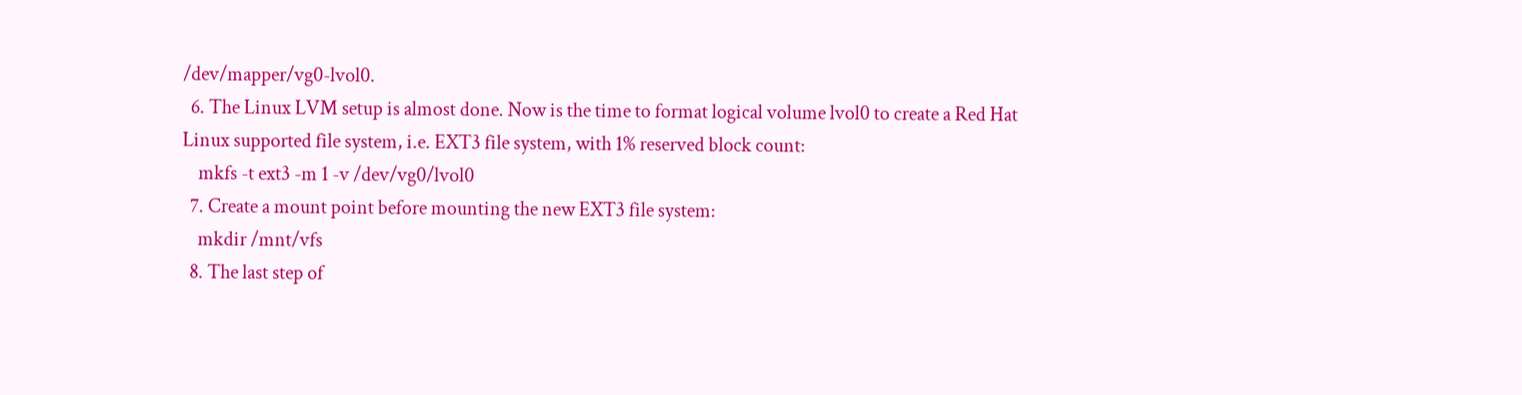/dev/mapper/vg0-lvol0.
  6. The Linux LVM setup is almost done. Now is the time to format logical volume lvol0 to create a Red Hat Linux supported file system, i.e. EXT3 file system, with 1% reserved block count:
    mkfs -t ext3 -m 1 -v /dev/vg0/lvol0
  7. Create a mount point before mounting the new EXT3 file system:
    mkdir /mnt/vfs
  8. The last step of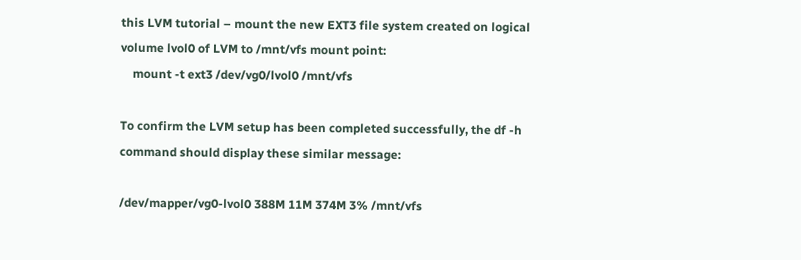this LVM tutorial – mount the new EXT3 file system created on logical volume lvol0 of LVM to /mnt/vfs mount point:
    mount -t ext3 /dev/vg0/lvol0 /mnt/vfs

To confirm the LVM setup has been completed successfully, the df -h command should display these similar message:

/dev/mapper/vg0-lvol0 388M 11M 374M 3% /mnt/vfs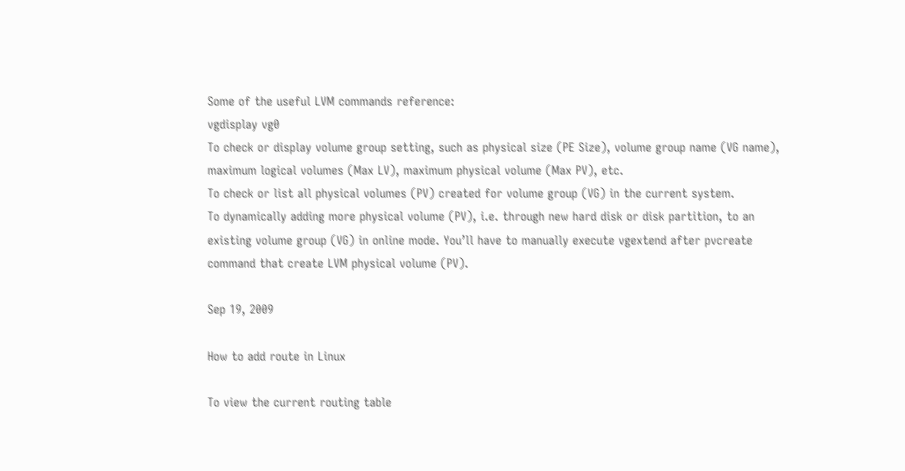Some of the useful LVM commands reference:
vgdisplay vg0
To check or display volume group setting, such as physical size (PE Size), volume group name (VG name), maximum logical volumes (Max LV), maximum physical volume (Max PV), etc.
To check or list all physical volumes (PV) created for volume group (VG) in the current system.
To dynamically adding more physical volume (PV), i.e. through new hard disk or disk partition, to an existing volume group (VG) in online mode. You’ll have to manually execute vgextend after pvcreate command that create LVM physical volume (PV).

Sep 19, 2009

How to add route in Linux

To view the current routing table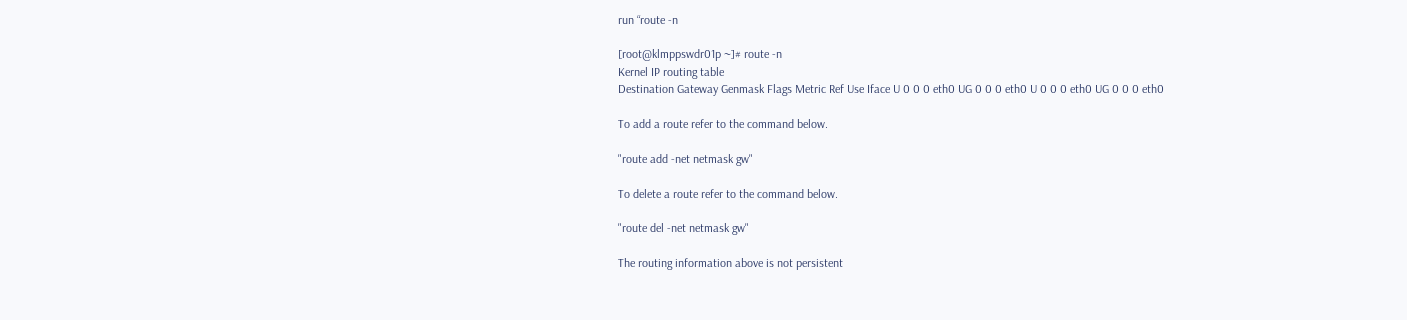run “route -n

[root@klmppswdr01p ~]# route -n
Kernel IP routing table
Destination Gateway Genmask Flags Metric Ref Use Iface U 0 0 0 eth0 UG 0 0 0 eth0 U 0 0 0 eth0 UG 0 0 0 eth0

To add a route refer to the command below.

"route add -net netmask gw"

To delete a route refer to the command below.

"route del -net netmask gw"

The routing information above is not persistent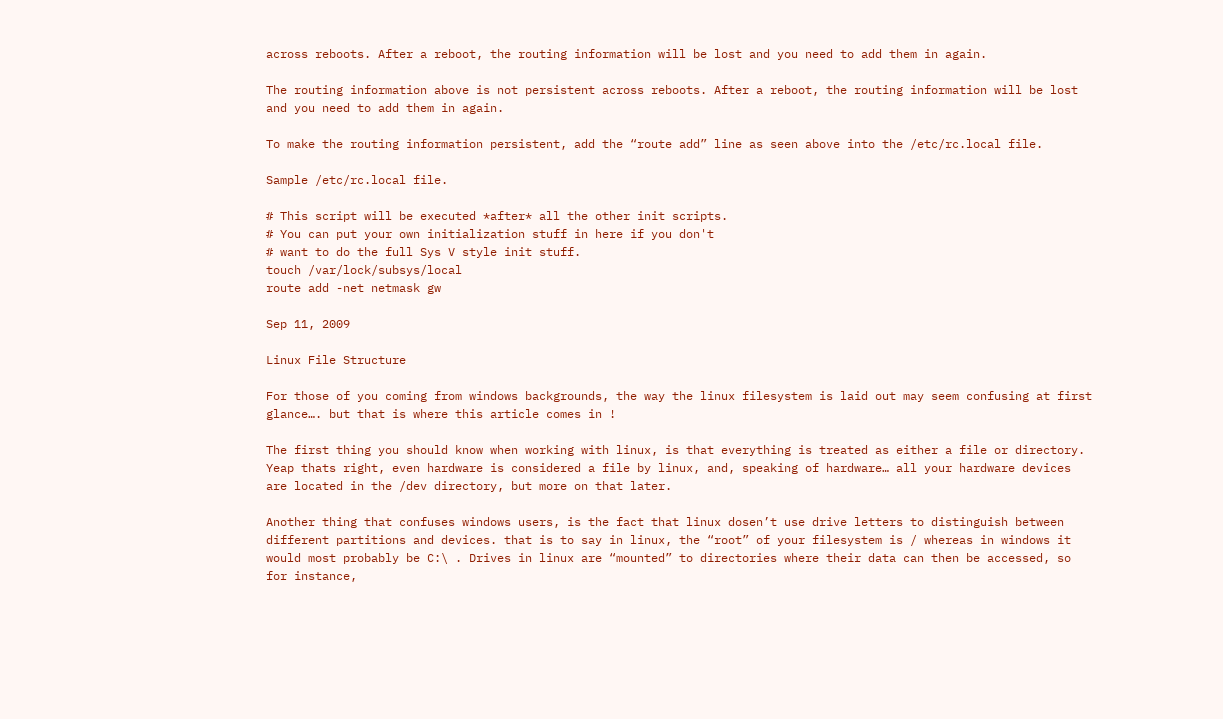across reboots. After a reboot, the routing information will be lost and you need to add them in again.

The routing information above is not persistent across reboots. After a reboot, the routing information will be lost and you need to add them in again.

To make the routing information persistent, add the “route add” line as seen above into the /etc/rc.local file.

Sample /etc/rc.local file.

# This script will be executed *after* all the other init scripts.
# You can put your own initialization stuff in here if you don't
# want to do the full Sys V style init stuff.
touch /var/lock/subsys/local
route add -net netmask gw

Sep 11, 2009

Linux File Structure

For those of you coming from windows backgrounds, the way the linux filesystem is laid out may seem confusing at first glance…. but that is where this article comes in !

The first thing you should know when working with linux, is that everything is treated as either a file or directory. Yeap thats right, even hardware is considered a file by linux, and, speaking of hardware… all your hardware devices are located in the /dev directory, but more on that later.

Another thing that confuses windows users, is the fact that linux dosen’t use drive letters to distinguish between different partitions and devices. that is to say in linux, the “root” of your filesystem is / whereas in windows it would most probably be C:\ . Drives in linux are “mounted” to directories where their data can then be accessed, so for instance,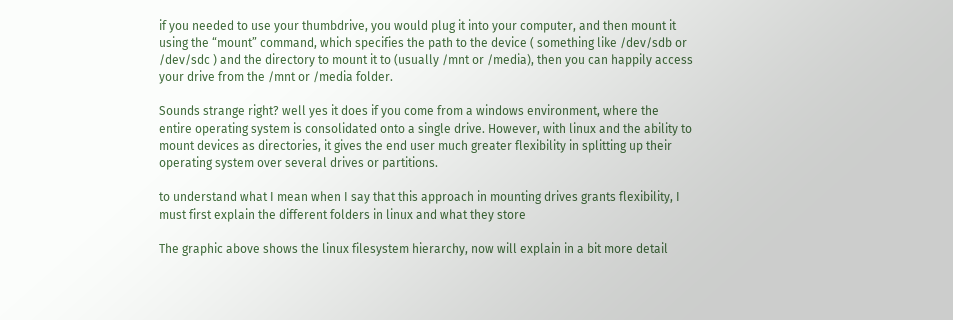if you needed to use your thumbdrive, you would plug it into your computer, and then mount it using the “mount” command, which specifies the path to the device ( something like /dev/sdb or /dev/sdc ) and the directory to mount it to (usually /mnt or /media), then you can happily access your drive from the /mnt or /media folder.

Sounds strange right? well yes it does if you come from a windows environment, where the entire operating system is consolidated onto a single drive. However, with linux and the ability to mount devices as directories, it gives the end user much greater flexibility in splitting up their operating system over several drives or partitions.

to understand what I mean when I say that this approach in mounting drives grants flexibility, I must first explain the different folders in linux and what they store

The graphic above shows the linux filesystem hierarchy, now will explain in a bit more detail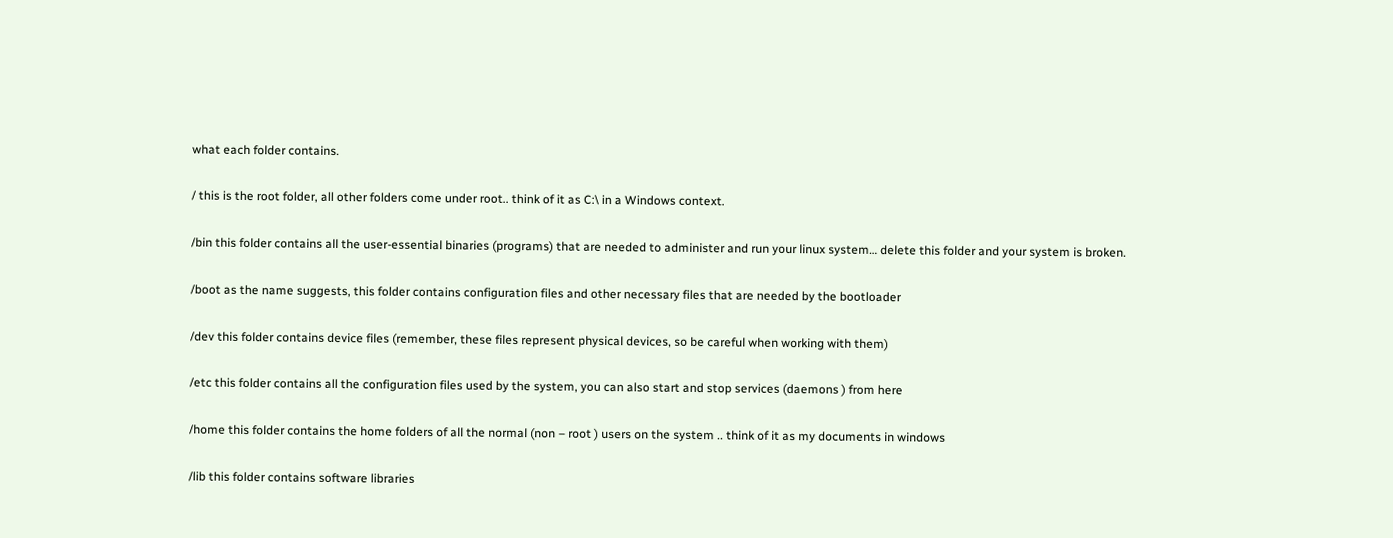what each folder contains.

/ this is the root folder, all other folders come under root.. think of it as C:\ in a Windows context.

/bin this folder contains all the user-essential binaries (programs) that are needed to administer and run your linux system… delete this folder and your system is broken.

/boot as the name suggests, this folder contains configuration files and other necessary files that are needed by the bootloader

/dev this folder contains device files (remember, these files represent physical devices, so be careful when working with them)

/etc this folder contains all the configuration files used by the system, you can also start and stop services (daemons ) from here

/home this folder contains the home folders of all the normal (non – root ) users on the system .. think of it as my documents in windows

/lib this folder contains software libraries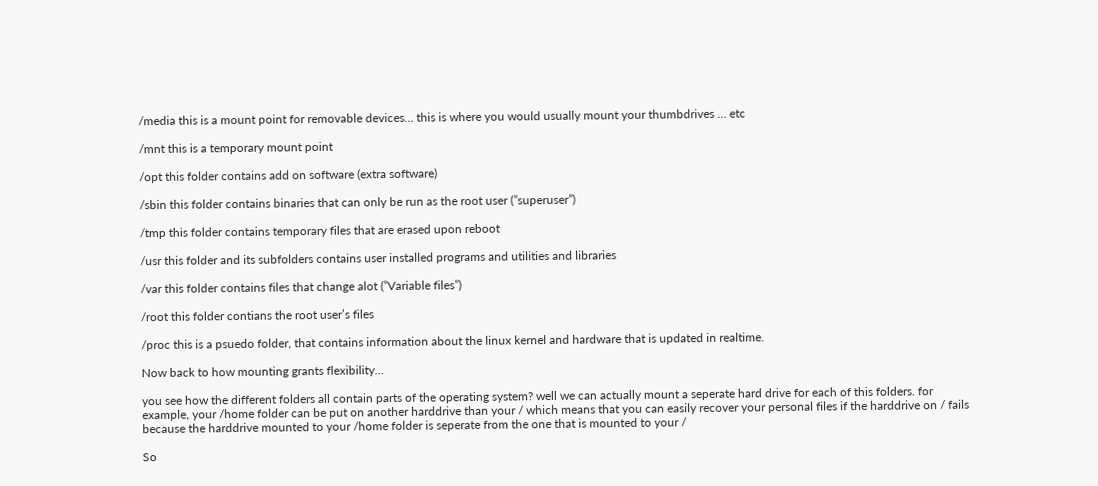/media this is a mount point for removable devices… this is where you would usually mount your thumbdrives … etc

/mnt this is a temporary mount point

/opt this folder contains add on software (extra software)

/sbin this folder contains binaries that can only be run as the root user (”superuser”)

/tmp this folder contains temporary files that are erased upon reboot

/usr this folder and its subfolders contains user installed programs and utilities and libraries

/var this folder contains files that change alot (”Variable files”)

/root this folder contians the root user’s files

/proc this is a psuedo folder, that contains information about the linux kernel and hardware that is updated in realtime.

Now back to how mounting grants flexibility…

you see how the different folders all contain parts of the operating system? well we can actually mount a seperate hard drive for each of this folders. for example, your /home folder can be put on another harddrive than your / which means that you can easily recover your personal files if the harddrive on / fails because the harddrive mounted to your /home folder is seperate from the one that is mounted to your /

So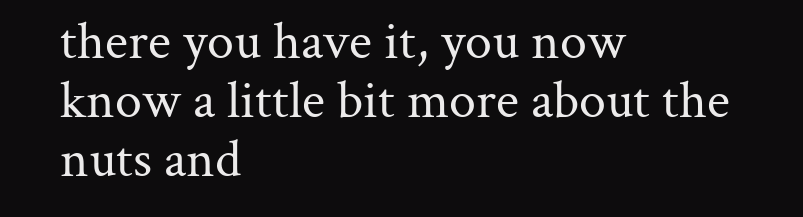there you have it, you now know a little bit more about the nuts and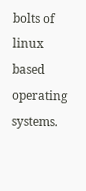bolts of linux based operating systems.